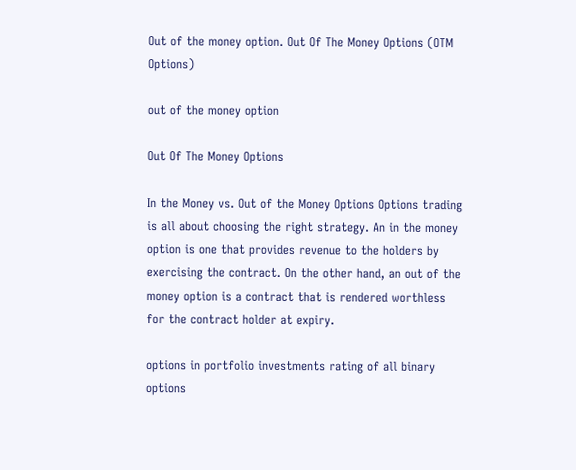Out of the money option. Out Of The Money Options (OTM Options)

out of the money option

Out Of The Money Options

In the Money vs. Out of the Money Options Options trading is all about choosing the right strategy. An in the money option is one that provides revenue to the holders by exercising the contract. On the other hand, an out of the money option is a contract that is rendered worthless for the contract holder at expiry.

options in portfolio investments rating of all binary options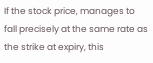If the stock price, manages to fall precisely at the same rate as the strike at expiry, this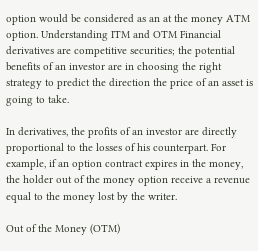option would be considered as an at the money ATM option. Understanding ITM and OTM Financial derivatives are competitive securities; the potential benefits of an investor are in choosing the right strategy to predict the direction the price of an asset is going to take.

In derivatives, the profits of an investor are directly proportional to the losses of his counterpart. For example, if an option contract expires in the money, the holder out of the money option receive a revenue equal to the money lost by the writer.

Out of the Money (OTM)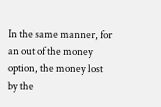In the same manner, for an out of the money option, the money lost by the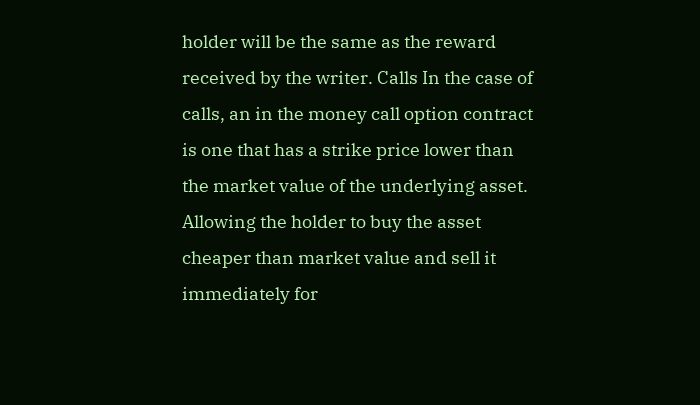holder will be the same as the reward received by the writer. Calls In the case of calls, an in the money call option contract is one that has a strike price lower than the market value of the underlying asset. Allowing the holder to buy the asset cheaper than market value and sell it immediately for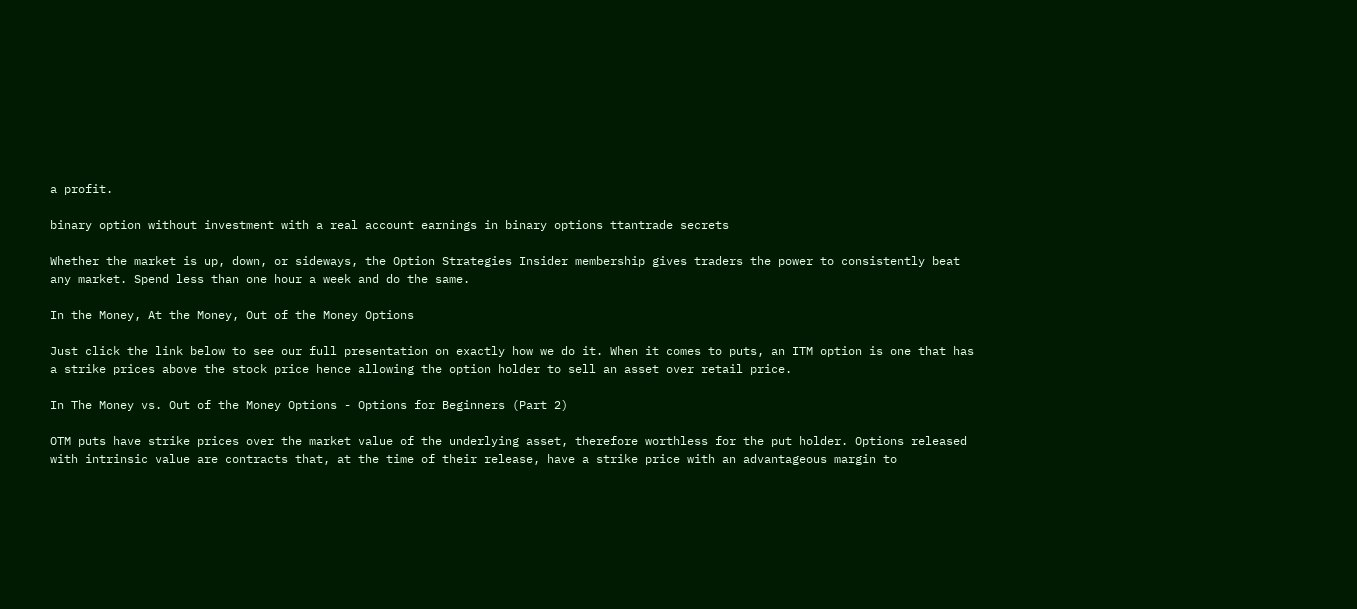a profit.

binary option without investment with a real account earnings in binary options ttantrade secrets

Whether the market is up, down, or sideways, the Option Strategies Insider membership gives traders the power to consistently beat any market. Spend less than one hour a week and do the same.

In the Money, At the Money, Out of the Money Options

Just click the link below to see our full presentation on exactly how we do it. When it comes to puts, an ITM option is one that has a strike prices above the stock price hence allowing the option holder to sell an asset over retail price.

In The Money vs. Out of the Money Options - Options for Beginners (Part 2)

OTM puts have strike prices over the market value of the underlying asset, therefore worthless for the put holder. Options released with intrinsic value are contracts that, at the time of their release, have a strike price with an advantageous margin to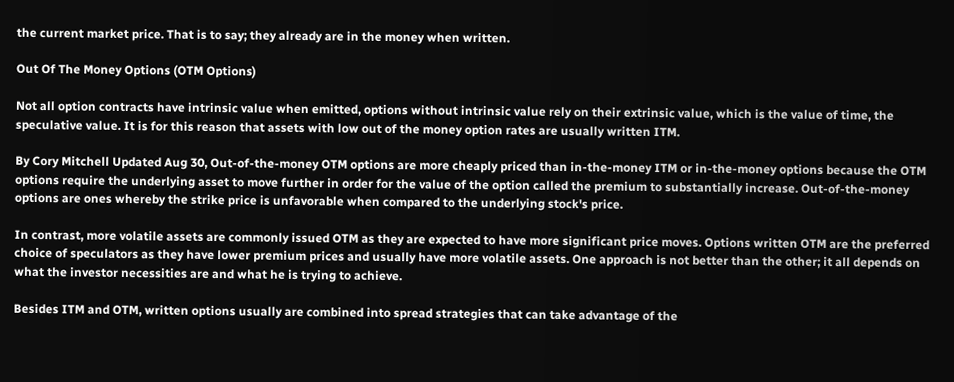the current market price. That is to say; they already are in the money when written.

Out Of The Money Options (OTM Options)

Not all option contracts have intrinsic value when emitted, options without intrinsic value rely on their extrinsic value, which is the value of time, the speculative value. It is for this reason that assets with low out of the money option rates are usually written ITM.

By Cory Mitchell Updated Aug 30, Out-of-the-money OTM options are more cheaply priced than in-the-money ITM or in-the-money options because the OTM options require the underlying asset to move further in order for the value of the option called the premium to substantially increase. Out-of-the-money options are ones whereby the strike price is unfavorable when compared to the underlying stock's price.

In contrast, more volatile assets are commonly issued OTM as they are expected to have more significant price moves. Options written OTM are the preferred choice of speculators as they have lower premium prices and usually have more volatile assets. One approach is not better than the other; it all depends on what the investor necessities are and what he is trying to achieve.

Besides ITM and OTM, written options usually are combined into spread strategies that can take advantage of the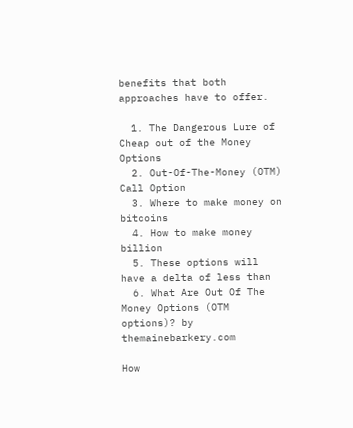benefits that both approaches have to offer.

  1. The Dangerous Lure of Cheap out of the Money Options
  2. Out-Of-The-Money (OTM) Call Option
  3. Where to make money on bitcoins
  4. How to make money billion
  5. These options will have a delta of less than
  6. What Are Out Of The Money Options (OTM options)? by themainebarkery.com

How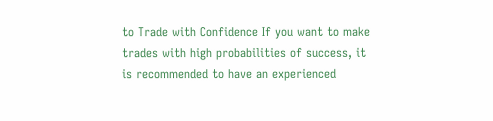to Trade with Confidence If you want to make trades with high probabilities of success, it is recommended to have an experienced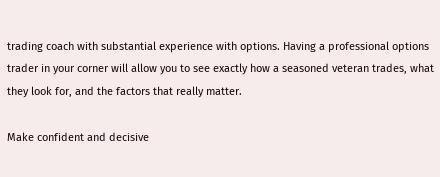trading coach with substantial experience with options. Having a professional options trader in your corner will allow you to see exactly how a seasoned veteran trades, what they look for, and the factors that really matter.

Make confident and decisive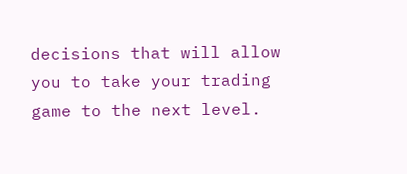decisions that will allow you to take your trading game to the next level.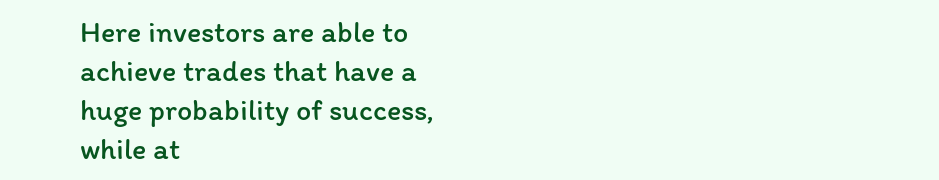Here investors are able to achieve trades that have a huge probability of success, while at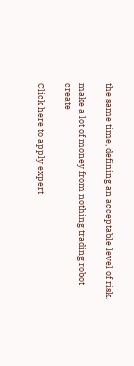the same time, defining an acceptable level of risk.

make a lot of money from nothing trading robot create

Click here to apply expert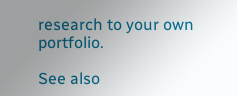research to your own portfolio.

See also